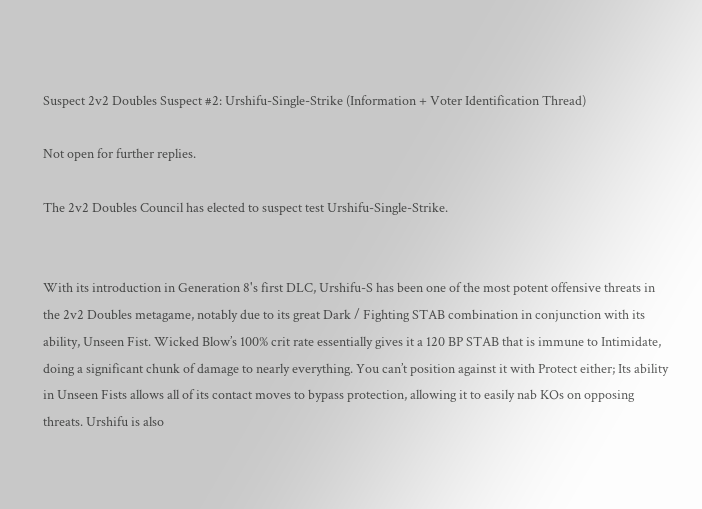Suspect 2v2 Doubles Suspect #2: Urshifu-Single-Strike (Information + Voter Identification Thread)

Not open for further replies.

The 2v2 Doubles Council has elected to suspect test Urshifu-Single-Strike.


With its introduction in Generation 8's first DLC, Urshifu-S has been one of the most potent offensive threats in the 2v2 Doubles metagame, notably due to its great Dark / Fighting STAB combination in conjunction with its ability, Unseen Fist. Wicked Blow’s 100% crit rate essentially gives it a 120 BP STAB that is immune to Intimidate, doing a significant chunk of damage to nearly everything. You can’t position against it with Protect either; Its ability in Unseen Fists allows all of its contact moves to bypass protection, allowing it to easily nab KOs on opposing threats. Urshifu is also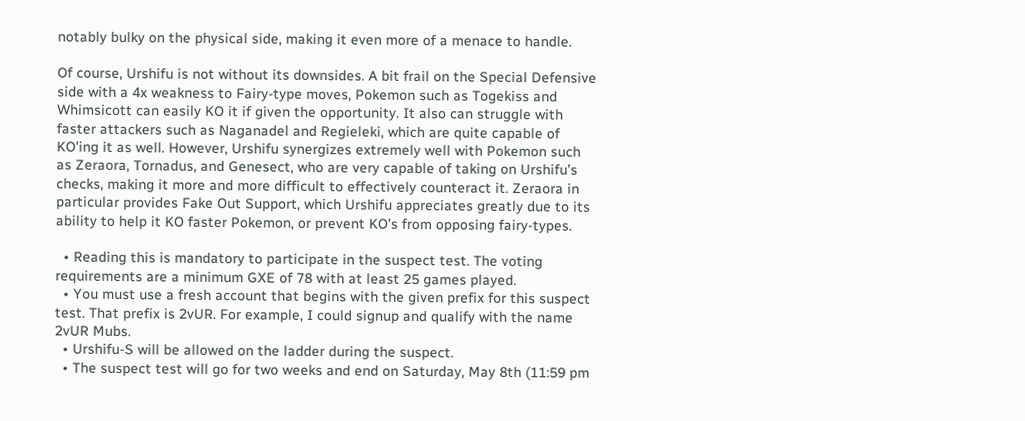notably bulky on the physical side, making it even more of a menace to handle.

Of course, Urshifu is not without its downsides. A bit frail on the Special Defensive side with a 4x weakness to Fairy-type moves, Pokemon such as Togekiss and Whimsicott can easily KO it if given the opportunity. It also can struggle with faster attackers such as Naganadel and Regieleki, which are quite capable of KO'ing it as well. However, Urshifu synergizes extremely well with Pokemon such as Zeraora, Tornadus, and Genesect, who are very capable of taking on Urshifu’s checks, making it more and more difficult to effectively counteract it. Zeraora in particular provides Fake Out Support, which Urshifu appreciates greatly due to its ability to help it KO faster Pokemon, or prevent KO’s from opposing fairy-types.

  • Reading this is mandatory to participate in the suspect test. The voting requirements are a minimum GXE of 78 with at least 25 games played.
  • You must use a fresh account that begins with the given prefix for this suspect test. That prefix is 2vUR. For example, I could signup and qualify with the name 2vUR Mubs.
  • Urshifu-S will be allowed on the ladder during the suspect.
  • The suspect test will go for two weeks and end on Saturday, May 8th (11:59 pm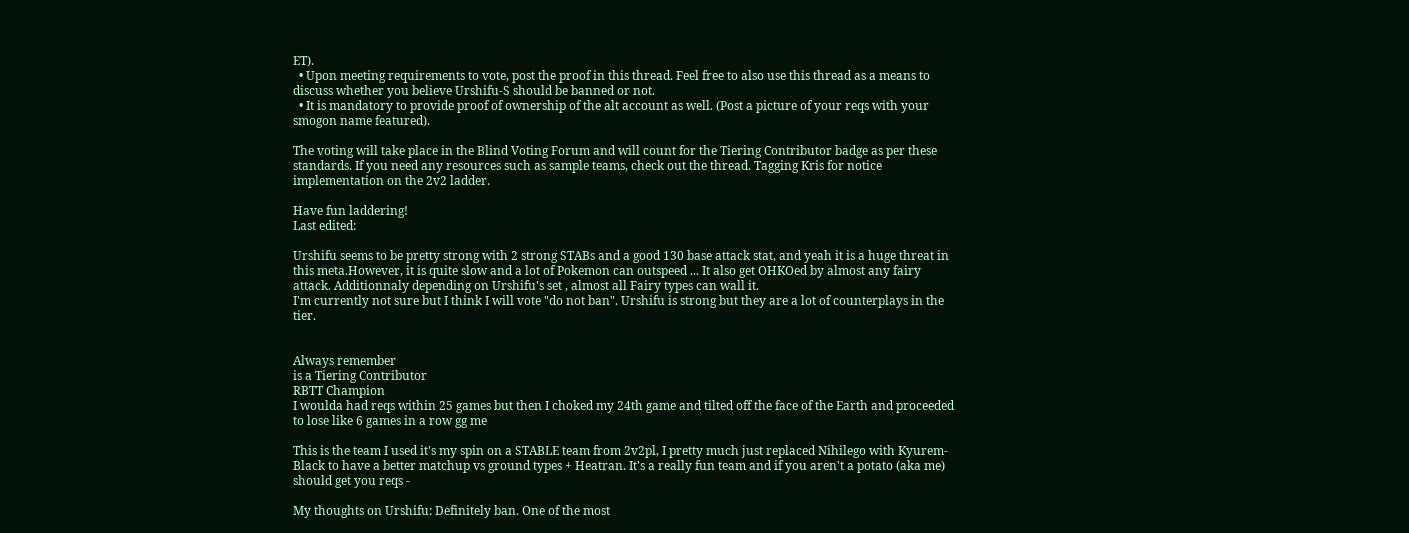ET).
  • Upon meeting requirements to vote, post the proof in this thread. Feel free to also use this thread as a means to discuss whether you believe Urshifu-S should be banned or not.
  • It is mandatory to provide proof of ownership of the alt account as well. (Post a picture of your reqs with your smogon name featured).

The voting will take place in the Blind Voting Forum and will count for the Tiering Contributor badge as per these standards. If you need any resources such as sample teams, check out the thread. Tagging Kris for notice implementation on the 2v2 ladder.

Have fun laddering!
Last edited:

Urshifu seems to be pretty strong with 2 strong STABs and a good 130 base attack stat, and yeah it is a huge threat in this meta.However, it is quite slow and a lot of Pokemon can outspeed ... It also get OHKOed by almost any fairy attack. Additionnaly depending on Urshifu's set , almost all Fairy types can wall it.
I'm currently not sure but I think I will vote "do not ban". Urshifu is strong but they are a lot of counterplays in the tier.


Always remember
is a Tiering Contributor
RBTT Champion
I woulda had reqs within 25 games but then I choked my 24th game and tilted off the face of the Earth and proceeded to lose like 6 games in a row gg me

This is the team I used it's my spin on a STABLE team from 2v2pl, I pretty much just replaced Nihilego with Kyurem-Black to have a better matchup vs ground types + Heatran. It's a really fun team and if you aren't a potato (aka me) should get you reqs -

My thoughts on Urshifu: Definitely ban. One of the most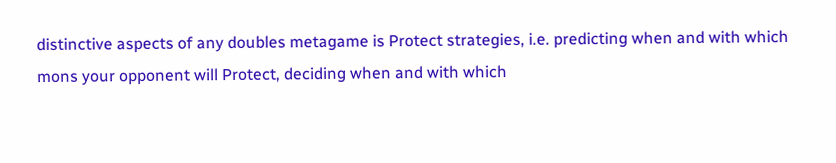distinctive aspects of any doubles metagame is Protect strategies, i.e. predicting when and with which mons your opponent will Protect, deciding when and with which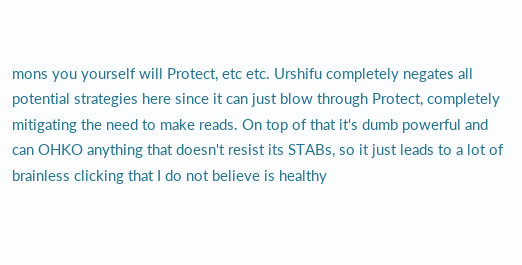mons you yourself will Protect, etc etc. Urshifu completely negates all potential strategies here since it can just blow through Protect, completely mitigating the need to make reads. On top of that it's dumb powerful and can OHKO anything that doesn't resist its STABs, so it just leads to a lot of brainless clicking that I do not believe is healthy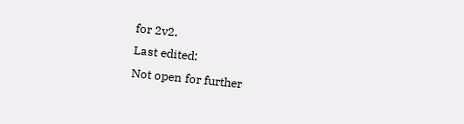for 2v2.
Last edited:
Not open for further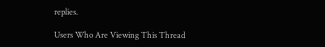replies.

Users Who Are Viewing This Thread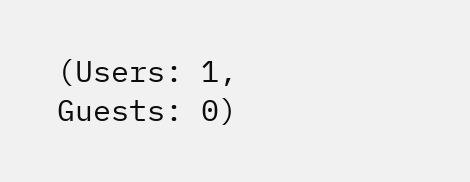(Users: 1, Guests: 0)